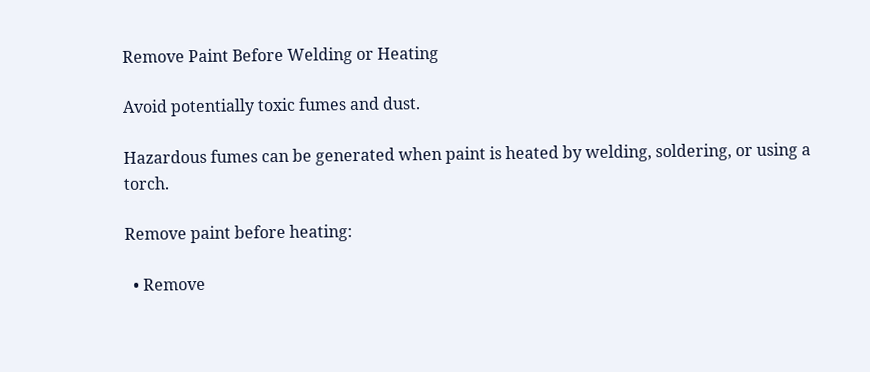Remove Paint Before Welding or Heating

Avoid potentially toxic fumes and dust.

Hazardous fumes can be generated when paint is heated by welding, soldering, or using a torch.

Remove paint before heating:

  • Remove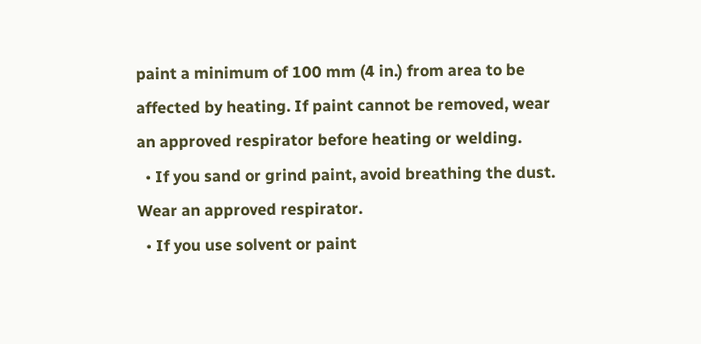paint a minimum of 100 mm (4 in.) from area to be affected by heating. If paint cannot be removed, wear an approved respirator before heating or welding.
  • If you sand or grind paint, avoid breathing the dust. Wear an approved respirator.
  • If you use solvent or paint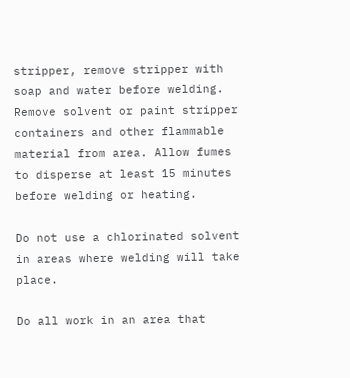stripper, remove stripper with soap and water before welding. Remove solvent or paint stripper containers and other flammable material from area. Allow fumes to disperse at least 15 minutes before welding or heating.

Do not use a chlorinated solvent in areas where welding will take place.

Do all work in an area that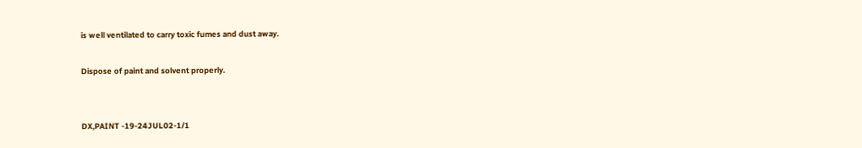is well ventilated to carry toxic fumes and dust away.

Dispose of paint and solvent properly.


DX,PAINT -19-24JUL02-1/1